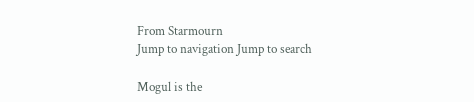From Starmourn
Jump to navigation Jump to search

Mogul is the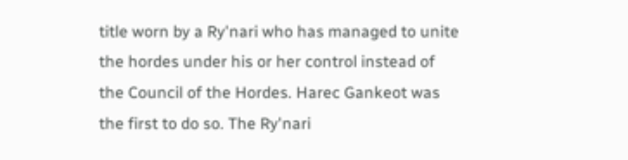title worn by a Ry'nari who has managed to unite the hordes under his or her control instead of the Council of the Hordes. Harec Gankeot was the first to do so. The Ry'nari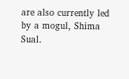are also currently led by a mogul, Shima Sual.